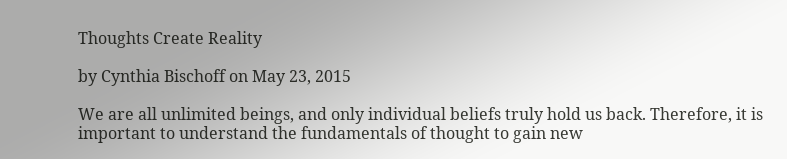Thoughts Create Reality

by Cynthia Bischoff on May 23, 2015

We are all unlimited beings, and only individual beliefs truly hold us back. Therefore, it is important to understand the fundamentals of thought to gain new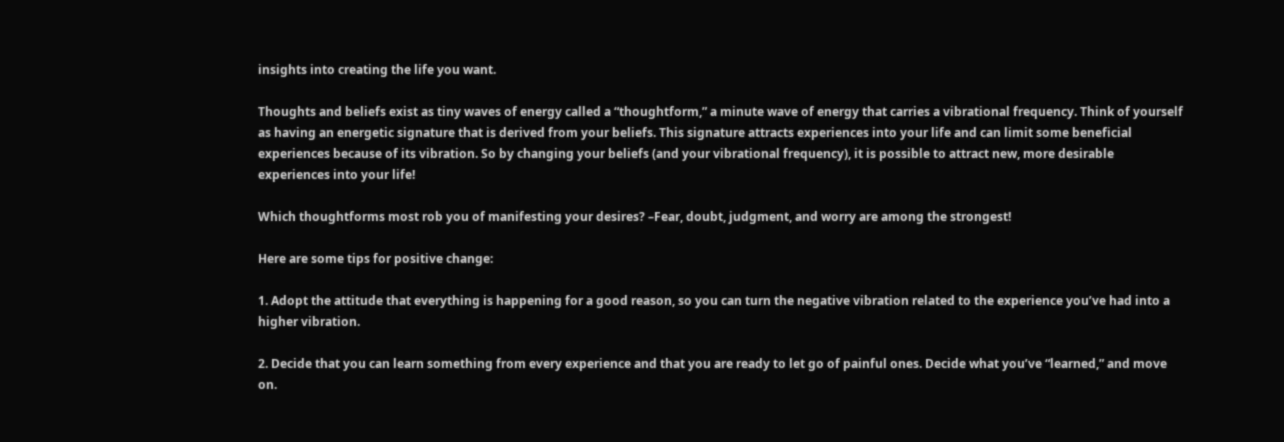insights into creating the life you want.

Thoughts and beliefs exist as tiny waves of energy called a “thoughtform,” a minute wave of energy that carries a vibrational frequency. Think of yourself as having an energetic signature that is derived from your beliefs. This signature attracts experiences into your life and can limit some beneficial experiences because of its vibration. So by changing your beliefs (and your vibrational frequency), it is possible to attract new, more desirable experiences into your life!

Which thoughtforms most rob you of manifesting your desires? –Fear, doubt, judgment, and worry are among the strongest!

Here are some tips for positive change:

1. Adopt the attitude that everything is happening for a good reason, so you can turn the negative vibration related to the experience you’ve had into a higher vibration.

2. Decide that you can learn something from every experience and that you are ready to let go of painful ones. Decide what you’ve “learned,” and move on.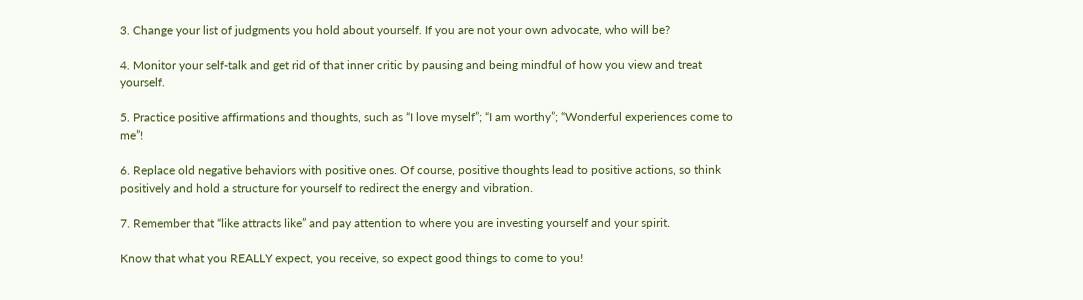3. Change your list of judgments you hold about yourself. If you are not your own advocate, who will be?

4. Monitor your self-talk and get rid of that inner critic by pausing and being mindful of how you view and treat yourself.

5. Practice positive affirmations and thoughts, such as “I love myself”; “I am worthy”; “Wonderful experiences come to me”!

6. Replace old negative behaviors with positive ones. Of course, positive thoughts lead to positive actions, so think positively and hold a structure for yourself to redirect the energy and vibration.

7. Remember that “like attracts like” and pay attention to where you are investing yourself and your spirit.

Know that what you REALLY expect, you receive, so expect good things to come to you!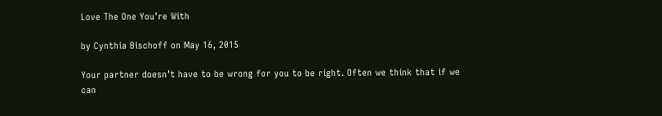Love The One You’re With

by Cynthia Bischoff on May 16, 2015

Your partner doesn’t have to be wrong for you to be right. Often we think that if we can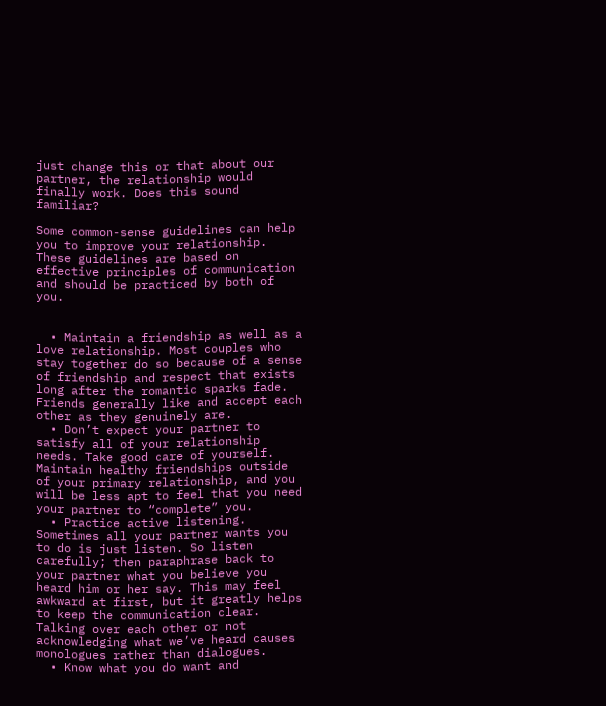just change this or that about our partner, the relationship would finally work. Does this sound familiar?

Some common-sense guidelines can help you to improve your relationship. These guidelines are based on effective principles of communication and should be practiced by both of you.


  • Maintain a friendship as well as a love relationship. Most couples who stay together do so because of a sense of friendship and respect that exists long after the romantic sparks fade. Friends generally like and accept each other as they genuinely are.
  • Don’t expect your partner to satisfy all of your relationship needs. Take good care of yourself. Maintain healthy friendships outside of your primary relationship, and you will be less apt to feel that you need your partner to “complete” you.
  • Practice active listening. Sometimes all your partner wants you to do is just listen. So listen carefully; then paraphrase back to your partner what you believe you heard him or her say. This may feel awkward at first, but it greatly helps to keep the communication clear. Talking over each other or not acknowledging what we’ve heard causes monologues rather than dialogues.
  • Know what you do want and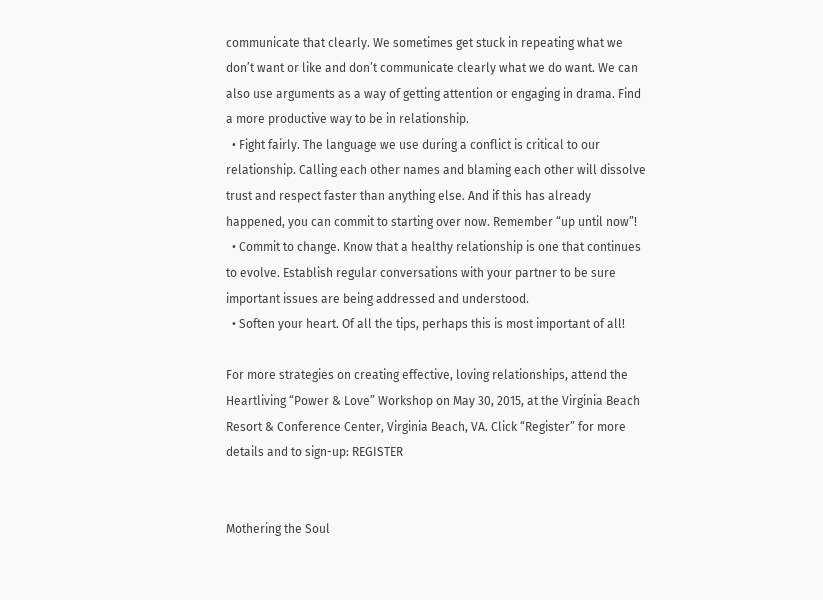communicate that clearly. We sometimes get stuck in repeating what we don’t want or like and don’t communicate clearly what we do want. We can also use arguments as a way of getting attention or engaging in drama. Find a more productive way to be in relationship.
  • Fight fairly. The language we use during a conflict is critical to our relationship. Calling each other names and blaming each other will dissolve trust and respect faster than anything else. And if this has already happened, you can commit to starting over now. Remember “up until now”!
  • Commit to change. Know that a healthy relationship is one that continues to evolve. Establish regular conversations with your partner to be sure important issues are being addressed and understood.
  • Soften your heart. Of all the tips, perhaps this is most important of all!

For more strategies on creating effective, loving relationships, attend the Heartliving “Power & Love” Workshop on May 30, 2015, at the Virginia Beach Resort & Conference Center, Virginia Beach, VA. Click “Register” for more details and to sign-up: REGISTER


Mothering the Soul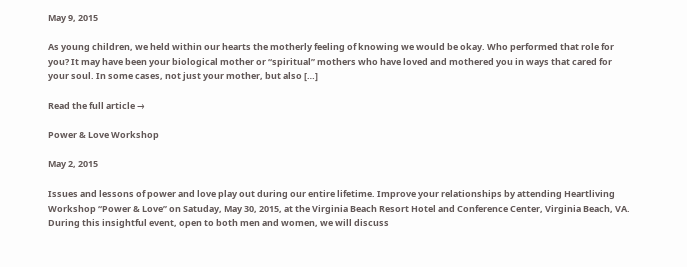May 9, 2015

As young children, we held within our hearts the motherly feeling of knowing we would be okay. Who performed that role for you? It may have been your biological mother or “spiritual” mothers who have loved and mothered you in ways that cared for your soul. In some cases, not just your mother, but also […]

Read the full article →

Power & Love Workshop

May 2, 2015

Issues and lessons of power and love play out during our entire lifetime. Improve your relationships by attending Heartliving Workshop “Power & Love” on Satuday, May 30, 2015, at the Virginia Beach Resort Hotel and Conference Center, Virginia Beach, VA. During this insightful event, open to both men and women, we will discuss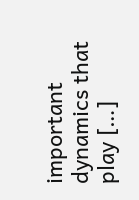important dynamics that play […]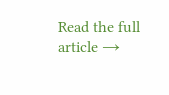Read the full article →